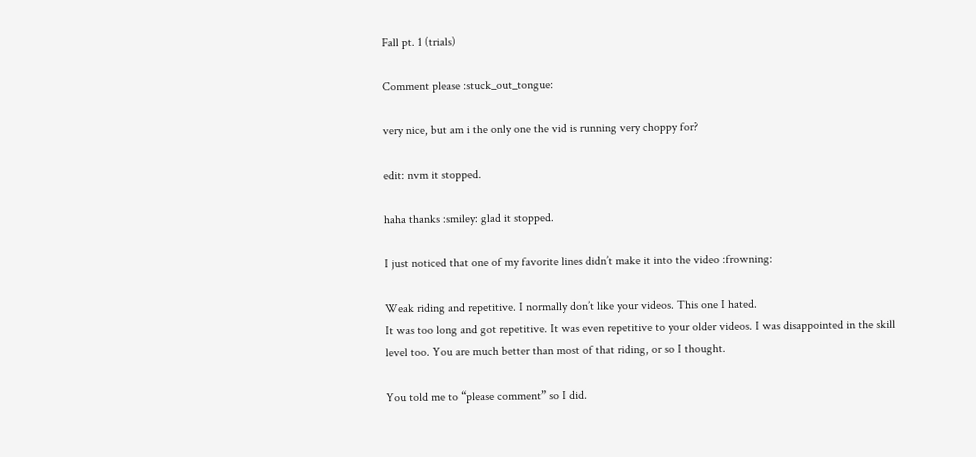Fall pt. 1 (trials)

Comment please :stuck_out_tongue:

very nice, but am i the only one the vid is running very choppy for?

edit: nvm it stopped.

haha thanks :smiley: glad it stopped.

I just noticed that one of my favorite lines didn’t make it into the video :frowning:

Weak riding and repetitive. I normally don’t like your videos. This one I hated.
It was too long and got repetitive. It was even repetitive to your older videos. I was disappointed in the skill level too. You are much better than most of that riding, or so I thought.

You told me to “please comment” so I did.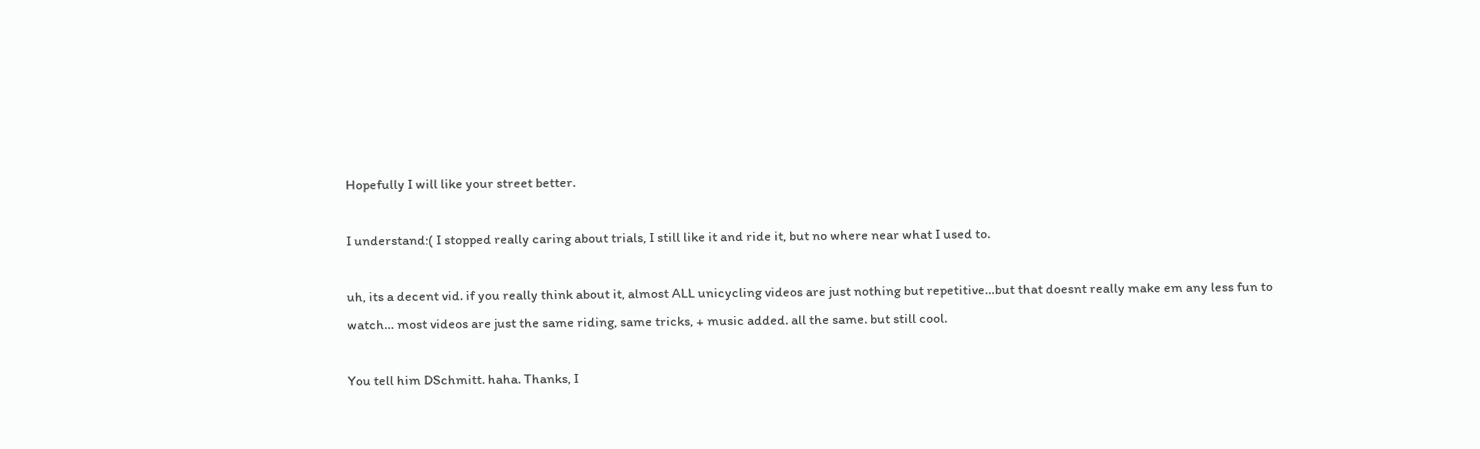Hopefully I will like your street better.

I understand:( I stopped really caring about trials, I still like it and ride it, but no where near what I used to.

uh, its a decent vid. if you really think about it, almost ALL unicycling videos are just nothing but repetitive…but that doesnt really make em any less fun to watch… most videos are just the same riding, same tricks, + music added. all the same. but still cool.

You tell him DSchmitt. haha. Thanks, I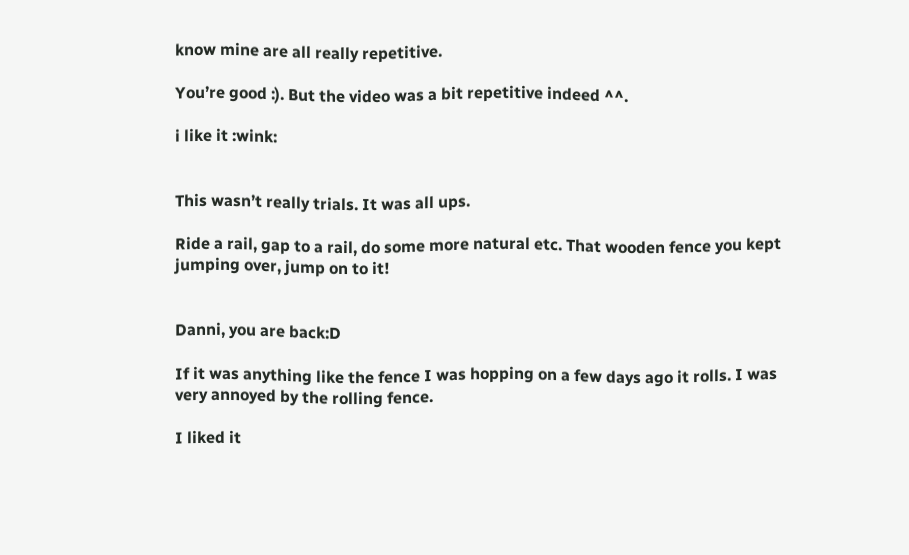know mine are all really repetitive.

You’re good :). But the video was a bit repetitive indeed ^^.

i like it :wink:


This wasn’t really trials. It was all ups.

Ride a rail, gap to a rail, do some more natural etc. That wooden fence you kept jumping over, jump on to it!


Danni, you are back:D

If it was anything like the fence I was hopping on a few days ago it rolls. I was very annoyed by the rolling fence.

I liked it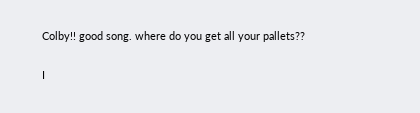Colby!! good song. where do you get all your pallets??

I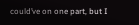could’ve on one part, but I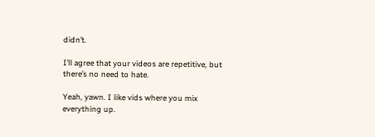didn’t.

I’ll agree that your videos are repetitive, but there’s no need to hate.

Yeah, yawn. I like vids where you mix everything up.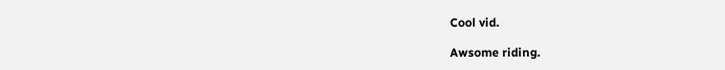Cool vid.

Awsome riding.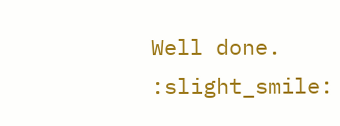Well done. :slight_smile: